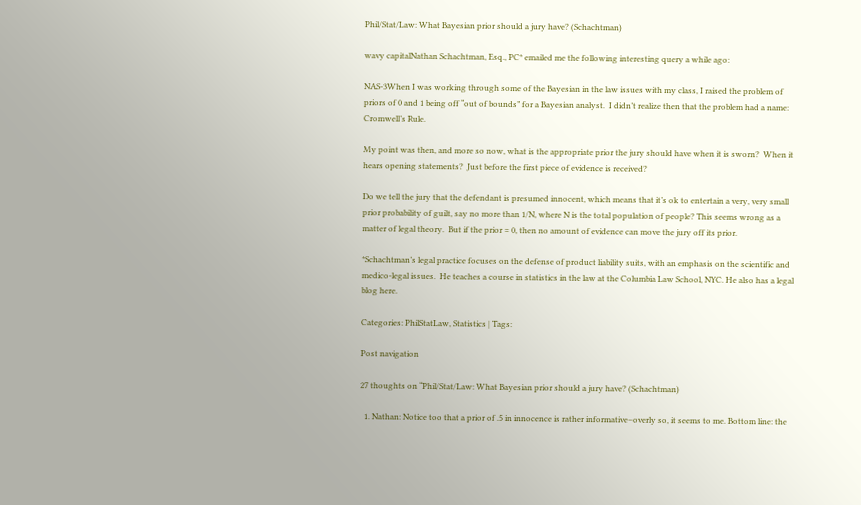Phil/Stat/Law: What Bayesian prior should a jury have? (Schachtman)

wavy capitalNathan Schachtman, Esq., PC* emailed me the following interesting query a while ago:

NAS-3When I was working through some of the Bayesian in the law issues with my class, I raised the problem of priors of 0 and 1 being off “out of bounds” for a Bayesian analyst.  I didn’t realize then that the problem had a name:  Cromwell’s Rule.

My point was then, and more so now, what is the appropriate prior the jury should have when it is sworn?  When it hears opening statements?  Just before the first piece of evidence is received?

Do we tell the jury that the defendant is presumed innocent, which means that it’s ok to entertain a very, very small prior probability of guilt, say no more than 1/N, where N is the total population of people? This seems wrong as a matter of legal theory.  But if the prior = 0, then no amount of evidence can move the jury off its prior.

*Schachtman’s legal practice focuses on the defense of product liability suits, with an emphasis on the scientific and medico-legal issues.  He teaches a course in statistics in the law at the Columbia Law School, NYC. He also has a legal blog here.

Categories: PhilStatLaw, Statistics | Tags:

Post navigation

27 thoughts on “Phil/Stat/Law: What Bayesian prior should a jury have? (Schachtman)

  1. Nathan: Notice too that a prior of .5 in innocence is rather informative–overly so, it seems to me. Bottom line: the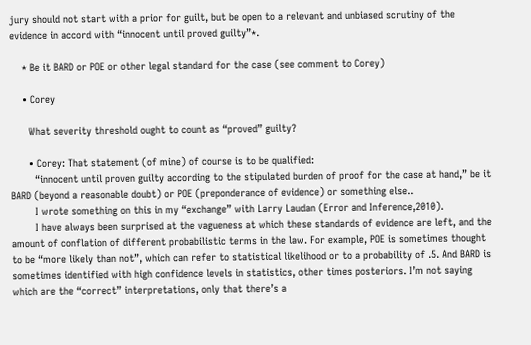jury should not start with a prior for guilt, but be open to a relevant and unbiased scrutiny of the evidence in accord with “innocent until proved guilty”*.

    * Be it BARD or POE or other legal standard for the case (see comment to Corey)

    • Corey

      What severity threshold ought to count as “proved” guilty?

      • Corey: That statement (of mine) of course is to be qualified:
        “innocent until proven guilty according to the stipulated burden of proof for the case at hand,” be it BARD (beyond a reasonable doubt) or POE (preponderance of evidence) or something else..
        I wrote something on this in my “exchange” with Larry Laudan (Error and Inference,2010).
        I have always been surprised at the vagueness at which these standards of evidence are left, and the amount of conflation of different probabilistic terms in the law. For example, POE is sometimes thought to be “more likely than not”, which can refer to statistical likelihood or to a probability of .5. And BARD is sometimes identified with high confidence levels in statistics, other times posteriors. I’m not saying which are the “correct” interpretations, only that there’s a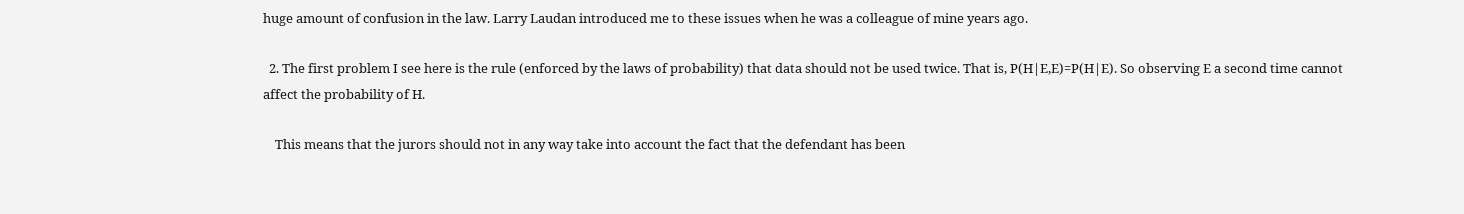huge amount of confusion in the law. Larry Laudan introduced me to these issues when he was a colleague of mine years ago.

  2. The first problem I see here is the rule (enforced by the laws of probability) that data should not be used twice. That is, P(H|E,E)=P(H|E). So observing E a second time cannot affect the probability of H.

    This means that the jurors should not in any way take into account the fact that the defendant has been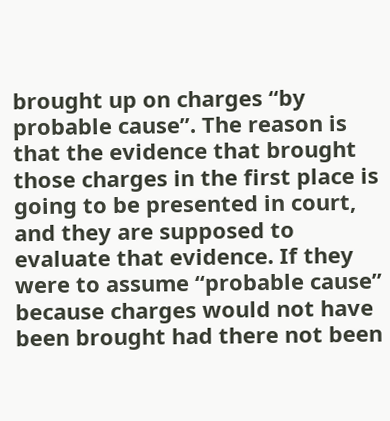brought up on charges “by probable cause”. The reason is that the evidence that brought those charges in the first place is going to be presented in court, and they are supposed to evaluate that evidence. If they were to assume “probable cause” because charges would not have been brought had there not been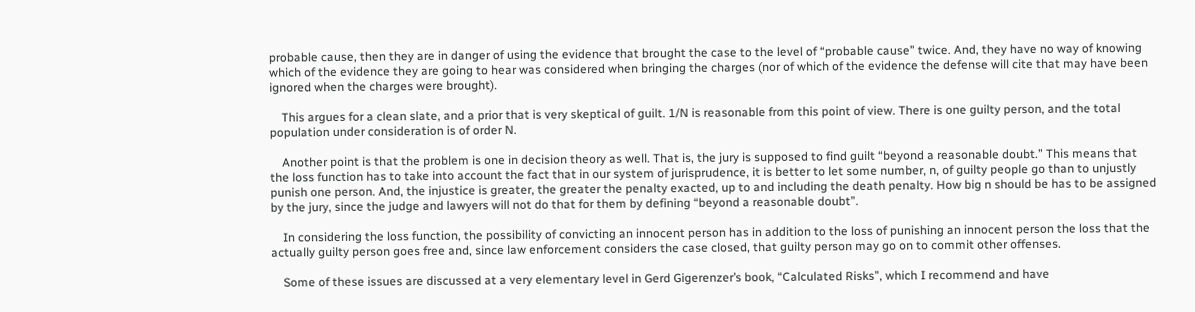probable cause, then they are in danger of using the evidence that brought the case to the level of “probable cause” twice. And, they have no way of knowing which of the evidence they are going to hear was considered when bringing the charges (nor of which of the evidence the defense will cite that may have been ignored when the charges were brought).

    This argues for a clean slate, and a prior that is very skeptical of guilt. 1/N is reasonable from this point of view. There is one guilty person, and the total population under consideration is of order N.

    Another point is that the problem is one in decision theory as well. That is, the jury is supposed to find guilt “beyond a reasonable doubt.” This means that the loss function has to take into account the fact that in our system of jurisprudence, it is better to let some number, n, of guilty people go than to unjustly punish one person. And, the injustice is greater, the greater the penalty exacted, up to and including the death penalty. How big n should be has to be assigned by the jury, since the judge and lawyers will not do that for them by defining “beyond a reasonable doubt”.

    In considering the loss function, the possibility of convicting an innocent person has in addition to the loss of punishing an innocent person the loss that the actually guilty person goes free and, since law enforcement considers the case closed, that guilty person may go on to commit other offenses.

    Some of these issues are discussed at a very elementary level in Gerd Gigerenzer’s book, “Calculated Risks”, which I recommend and have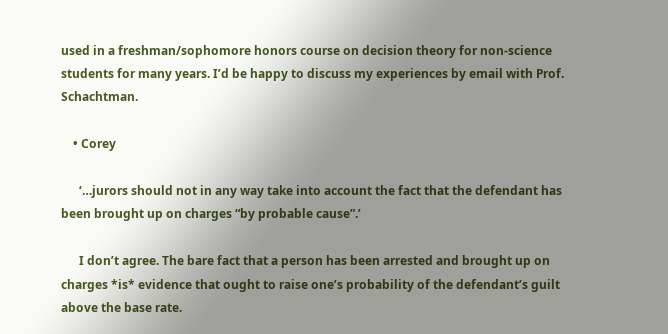used in a freshman/sophomore honors course on decision theory for non-science students for many years. I’d be happy to discuss my experiences by email with Prof. Schachtman.

    • Corey

      ‘…jurors should not in any way take into account the fact that the defendant has been brought up on charges “by probable cause”.’

      I don’t agree. The bare fact that a person has been arrested and brought up on charges *is* evidence that ought to raise one’s probability of the defendant’s guilt above the base rate.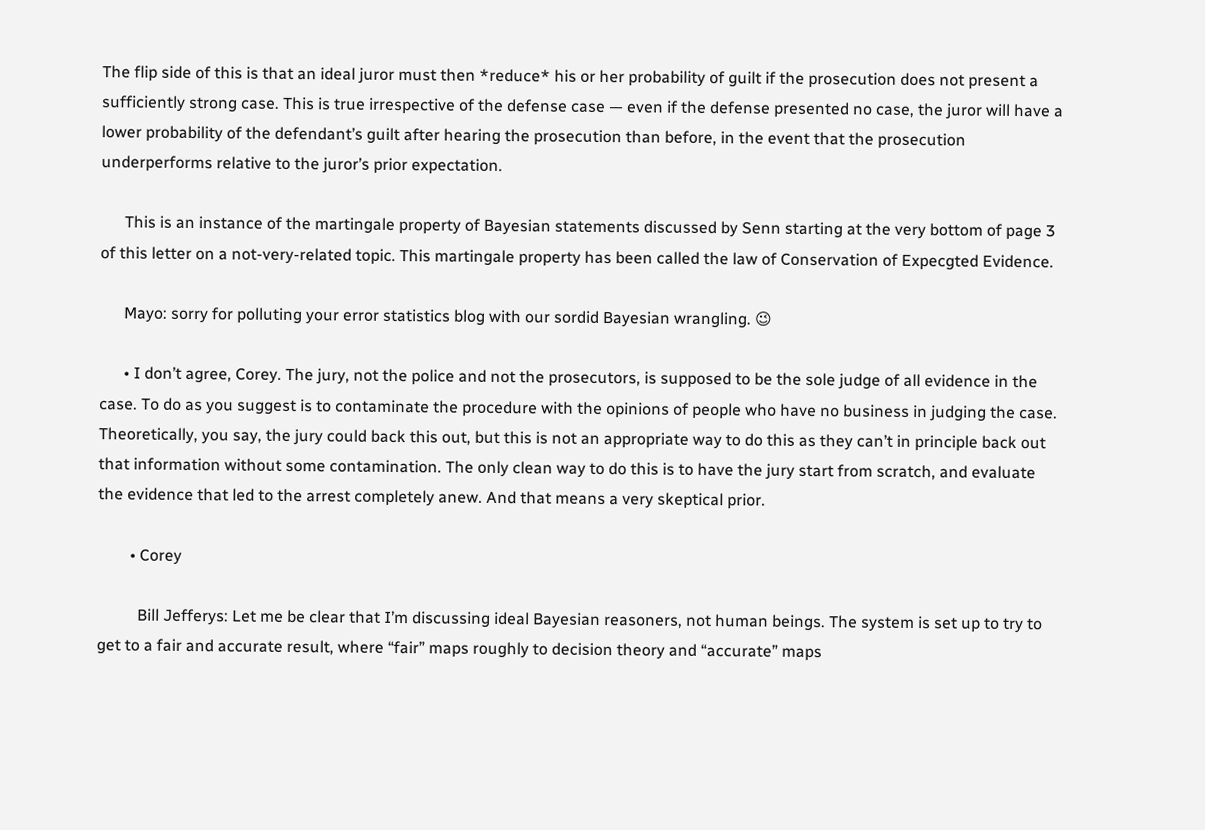The flip side of this is that an ideal juror must then *reduce* his or her probability of guilt if the prosecution does not present a sufficiently strong case. This is true irrespective of the defense case — even if the defense presented no case, the juror will have a lower probability of the defendant’s guilt after hearing the prosecution than before, in the event that the prosecution underperforms relative to the juror’s prior expectation.

      This is an instance of the martingale property of Bayesian statements discussed by Senn starting at the very bottom of page 3 of this letter on a not-very-related topic. This martingale property has been called the law of Conservation of Expecgted Evidence.

      Mayo: sorry for polluting your error statistics blog with our sordid Bayesian wrangling. 😉

      • I don’t agree, Corey. The jury, not the police and not the prosecutors, is supposed to be the sole judge of all evidence in the case. To do as you suggest is to contaminate the procedure with the opinions of people who have no business in judging the case. Theoretically, you say, the jury could back this out, but this is not an appropriate way to do this as they can’t in principle back out that information without some contamination. The only clean way to do this is to have the jury start from scratch, and evaluate the evidence that led to the arrest completely anew. And that means a very skeptical prior.

        • Corey

          Bill Jefferys: Let me be clear that I’m discussing ideal Bayesian reasoners, not human beings. The system is set up to try to get to a fair and accurate result, where “fair” maps roughly to decision theory and “accurate” maps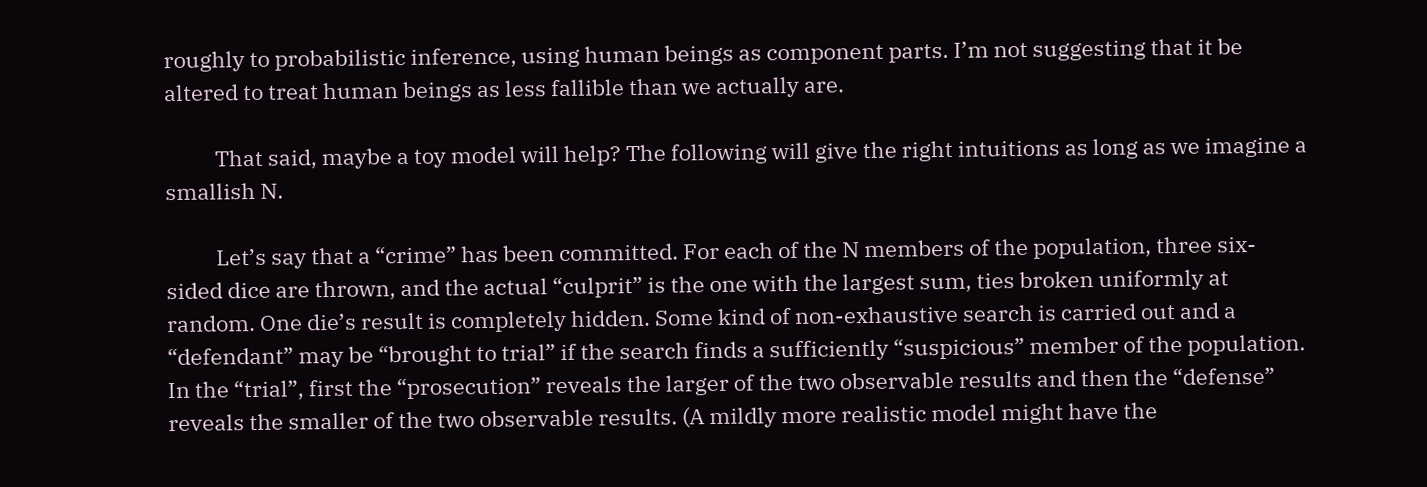roughly to probabilistic inference, using human beings as component parts. I’m not suggesting that it be altered to treat human beings as less fallible than we actually are.

          That said, maybe a toy model will help? The following will give the right intuitions as long as we imagine a smallish N.

          Let’s say that a “crime” has been committed. For each of the N members of the population, three six-sided dice are thrown, and the actual “culprit” is the one with the largest sum, ties broken uniformly at random. One die’s result is completely hidden. Some kind of non-exhaustive search is carried out and a “defendant” may be “brought to trial” if the search finds a sufficiently “suspicious” member of the population. In the “trial”, first the “prosecution” reveals the larger of the two observable results and then the “defense” reveals the smaller of the two observable results. (A mildly more realistic model might have the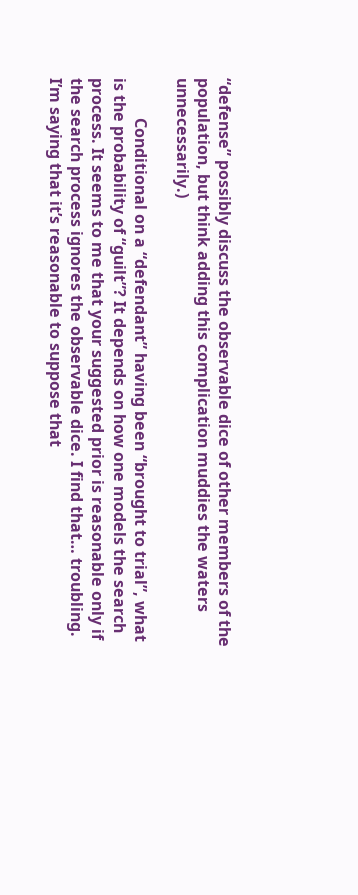“defense” possibly discuss the observable dice of other members of the population, but think adding this complication muddies the waters unnecessarily.)

          Conditional on a “defendant” having been “brought to trial”, what is the probability of “guilt”? It depends on how one models the search process. It seems to me that your suggested prior is reasonable only if the search process ignores the observable dice. I find that… troubling. I’m saying that it’s reasonable to suppose that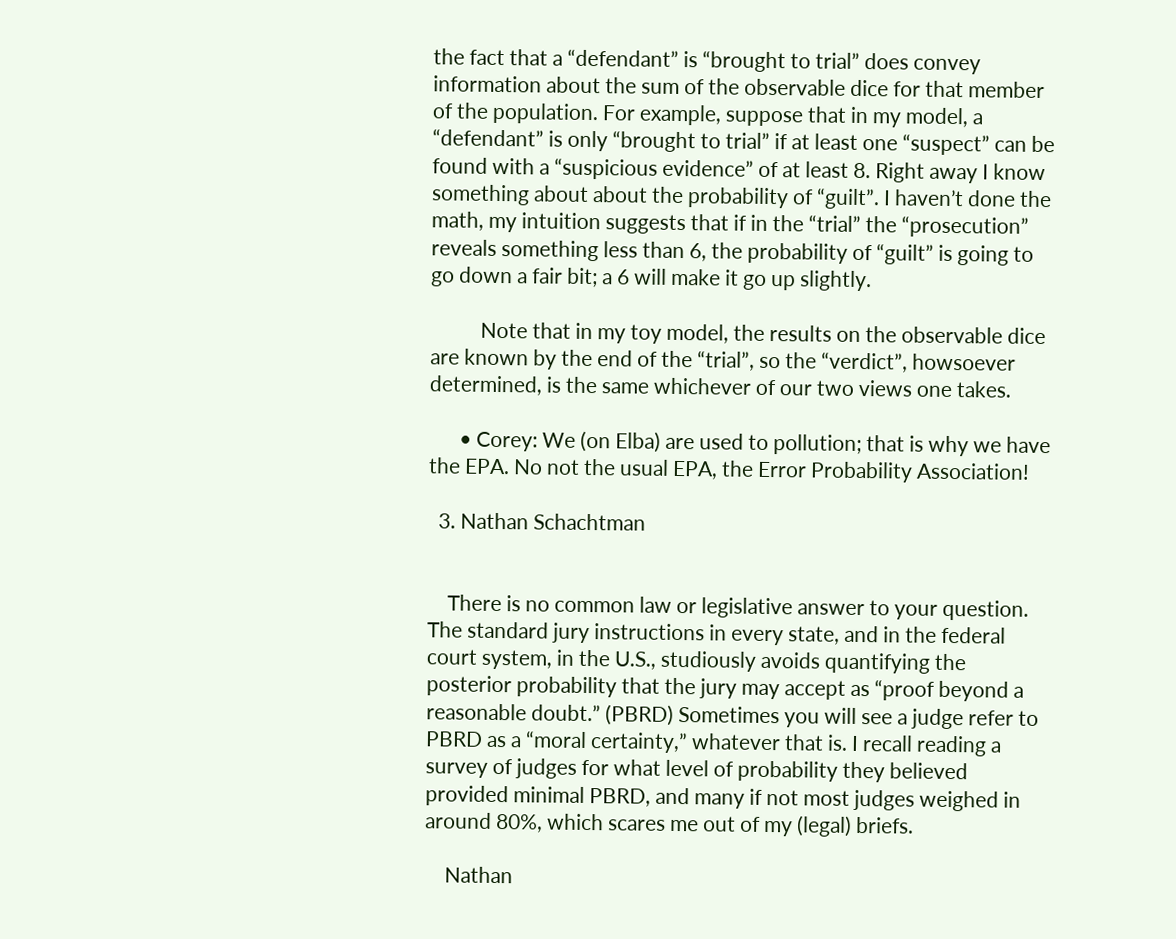the fact that a “defendant” is “brought to trial” does convey information about the sum of the observable dice for that member of the population. For example, suppose that in my model, a “defendant” is only “brought to trial” if at least one “suspect” can be found with a “suspicious evidence” of at least 8. Right away I know something about about the probability of “guilt”. I haven’t done the math, my intuition suggests that if in the “trial” the “prosecution” reveals something less than 6, the probability of “guilt” is going to go down a fair bit; a 6 will make it go up slightly.

          Note that in my toy model, the results on the observable dice are known by the end of the “trial”, so the “verdict”, howsoever determined, is the same whichever of our two views one takes.

      • Corey: We (on Elba) are used to pollution; that is why we have the EPA. No not the usual EPA, the Error Probability Association!

  3. Nathan Schachtman


    There is no common law or legislative answer to your question. The standard jury instructions in every state, and in the federal court system, in the U.S., studiously avoids quantifying the posterior probability that the jury may accept as “proof beyond a reasonable doubt.” (PBRD) Sometimes you will see a judge refer to PBRD as a “moral certainty,” whatever that is. I recall reading a survey of judges for what level of probability they believed provided minimal PBRD, and many if not most judges weighed in around 80%, which scares me out of my (legal) briefs.

    Nathan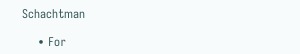Schachtman

    • For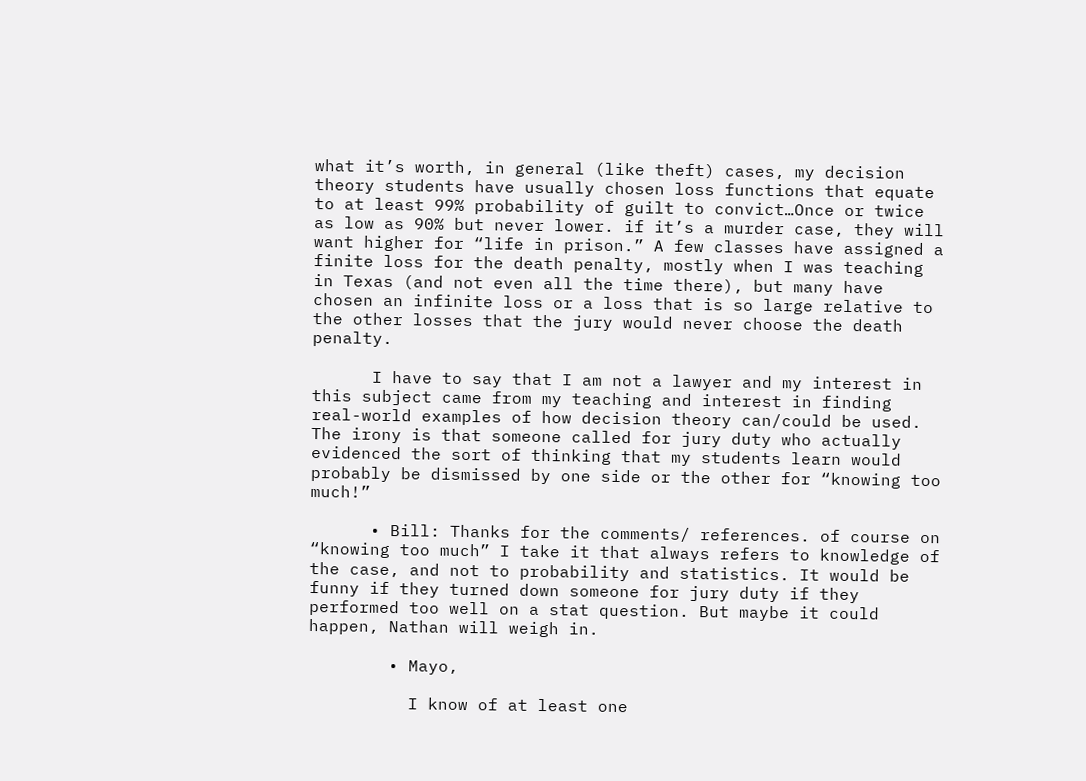what it’s worth, in general (like theft) cases, my decision theory students have usually chosen loss functions that equate to at least 99% probability of guilt to convict…Once or twice as low as 90% but never lower. if it’s a murder case, they will want higher for “life in prison.” A few classes have assigned a finite loss for the death penalty, mostly when I was teaching in Texas (and not even all the time there), but many have chosen an infinite loss or a loss that is so large relative to the other losses that the jury would never choose the death penalty.

      I have to say that I am not a lawyer and my interest in this subject came from my teaching and interest in finding real-world examples of how decision theory can/could be used. The irony is that someone called for jury duty who actually evidenced the sort of thinking that my students learn would probably be dismissed by one side or the other for “knowing too much!”

      • Bill: Thanks for the comments/ references. of course on “knowing too much” I take it that always refers to knowledge of the case, and not to probability and statistics. It would be funny if they turned down someone for jury duty if they performed too well on a stat question. But maybe it could happen, Nathan will weigh in.

        • Mayo,

          I know of at least one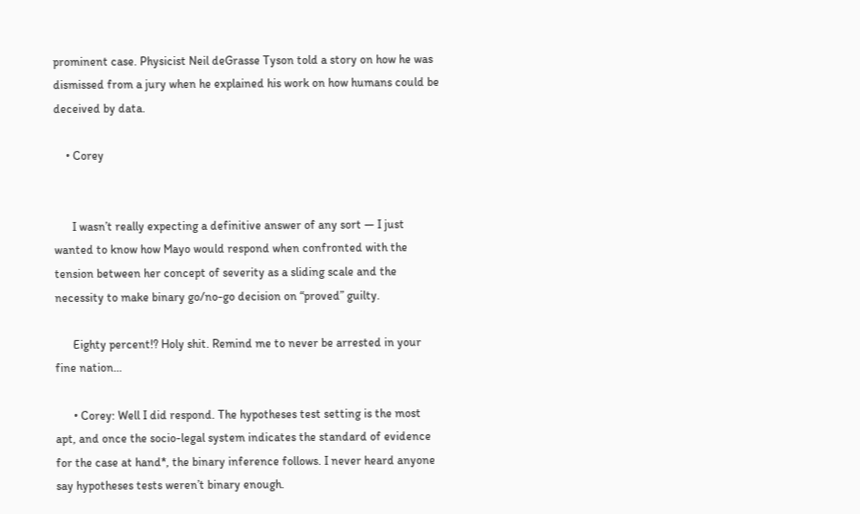prominent case. Physicist Neil deGrasse Tyson told a story on how he was dismissed from a jury when he explained his work on how humans could be deceived by data.

    • Corey


      I wasn’t really expecting a definitive answer of any sort — I just wanted to know how Mayo would respond when confronted with the tension between her concept of severity as a sliding scale and the necessity to make binary go/no-go decision on “proved” guilty.

      Eighty percent!? Holy shit. Remind me to never be arrested in your fine nation…

      • Corey: Well I did respond. The hypotheses test setting is the most apt, and once the socio-legal system indicates the standard of evidence for the case at hand*, the binary inference follows. I never heard anyone say hypotheses tests weren’t binary enough.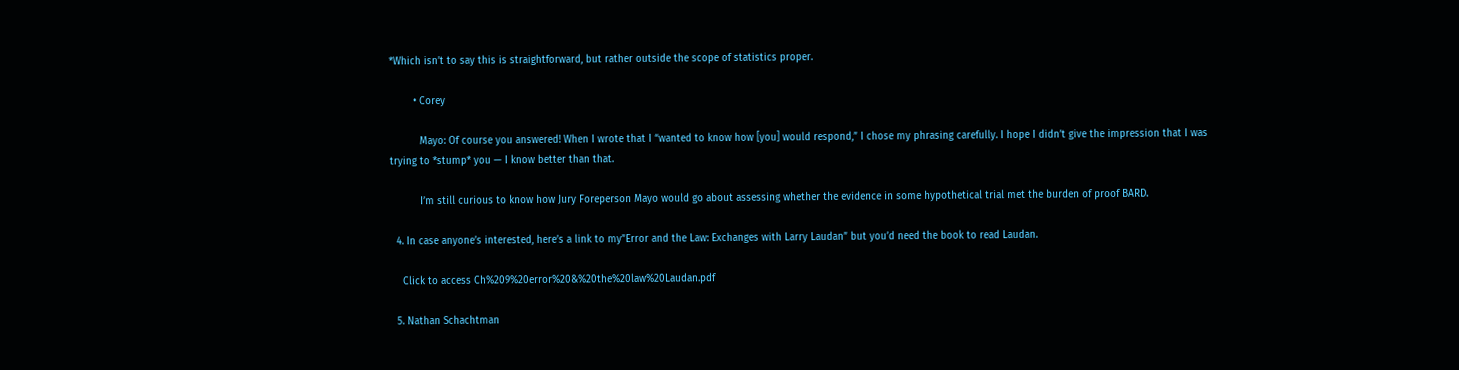*Which isn’t to say this is straightforward, but rather outside the scope of statistics proper.

        • Corey

          Mayo: Of course you answered! When I wrote that I “wanted to know how [you] would respond,” I chose my phrasing carefully. I hope I didn’t give the impression that I was trying to *stump* you — I know better than that.

          I’m still curious to know how Jury Foreperson Mayo would go about assessing whether the evidence in some hypothetical trial met the burden of proof BARD.

  4. In case anyone’s interested, here’s a link to my”Error and the Law: Exchanges with Larry Laudan” but you’d need the book to read Laudan.

    Click to access Ch%209%20error%20&%20the%20law%20Laudan.pdf

  5. Nathan Schachtman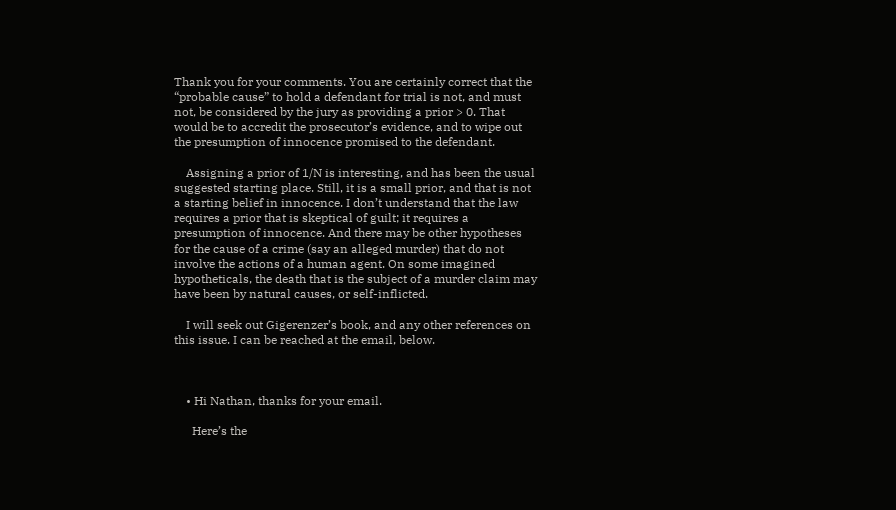Thank you for your comments. You are certainly correct that the “probable cause” to hold a defendant for trial is not, and must not, be considered by the jury as providing a prior > 0. That would be to accredit the prosecutor’s evidence, and to wipe out the presumption of innocence promised to the defendant.

    Assigning a prior of 1/N is interesting, and has been the usual suggested starting place. Still, it is a small prior, and that is not a starting belief in innocence. I don’t understand that the law requires a prior that is skeptical of guilt; it requires a presumption of innocence. And there may be other hypotheses for the cause of a crime (say an alleged murder) that do not involve the actions of a human agent. On some imagined hypotheticals, the death that is the subject of a murder claim may have been by natural causes, or self-inflicted.

    I will seek out Gigerenzer’s book, and any other references on this issue. I can be reached at the email, below.



    • Hi Nathan, thanks for your email.

      Here’s the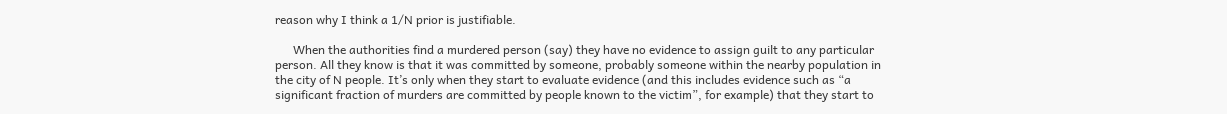reason why I think a 1/N prior is justifiable.

      When the authorities find a murdered person (say) they have no evidence to assign guilt to any particular person. All they know is that it was committed by someone, probably someone within the nearby population in the city of N people. It’s only when they start to evaluate evidence (and this includes evidence such as “a significant fraction of murders are committed by people known to the victim”, for example) that they start to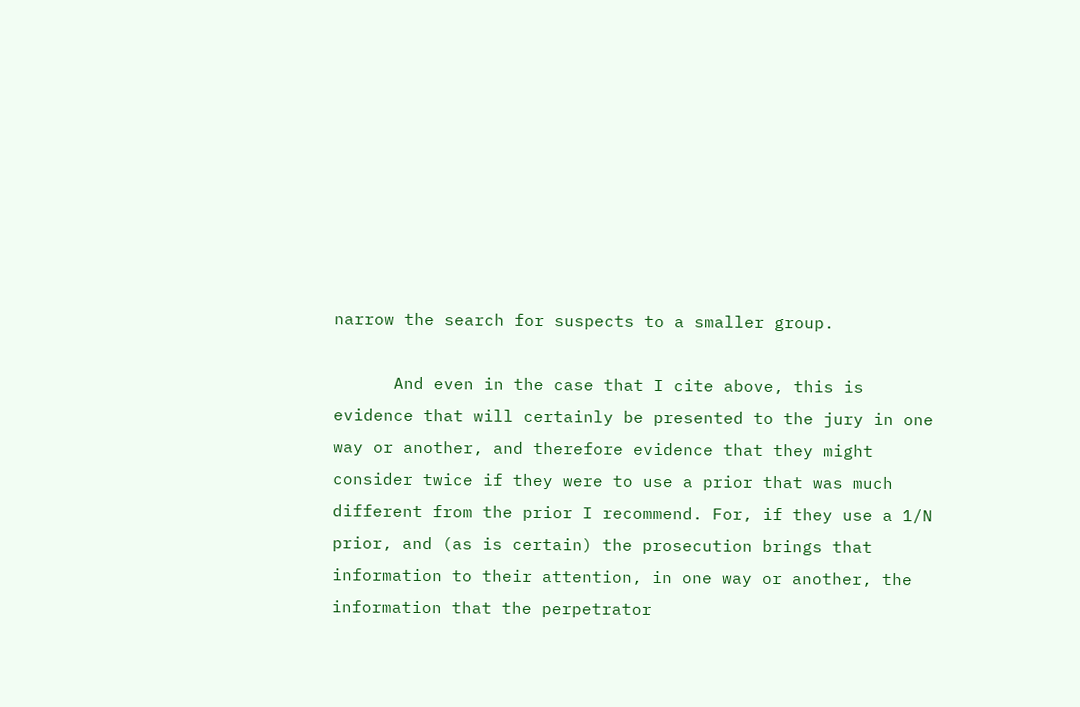narrow the search for suspects to a smaller group.

      And even in the case that I cite above, this is evidence that will certainly be presented to the jury in one way or another, and therefore evidence that they might consider twice if they were to use a prior that was much different from the prior I recommend. For, if they use a 1/N prior, and (as is certain) the prosecution brings that information to their attention, in one way or another, the information that the perpetrator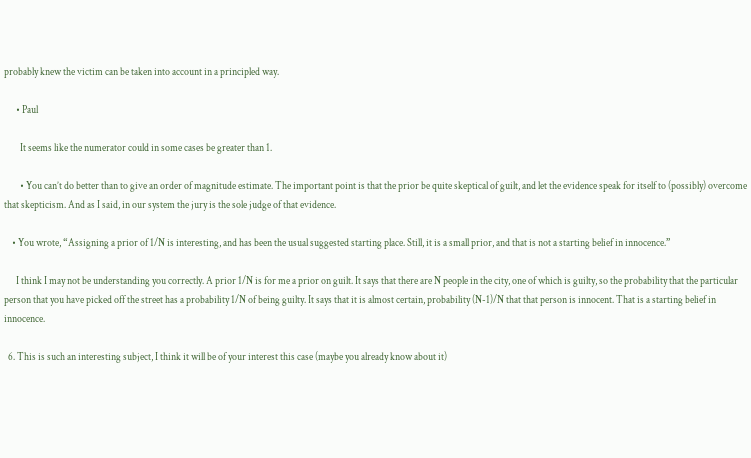probably knew the victim can be taken into account in a principled way.

      • Paul

        It seems like the numerator could in some cases be greater than 1.

        • You can’t do better than to give an order of magnitude estimate. The important point is that the prior be quite skeptical of guilt, and let the evidence speak for itself to (possibly) overcome that skepticism. And as I said, in our system the jury is the sole judge of that evidence.

    • You wrote, “Assigning a prior of 1/N is interesting, and has been the usual suggested starting place. Still, it is a small prior, and that is not a starting belief in innocence.”

      I think I may not be understanding you correctly. A prior 1/N is for me a prior on guilt. It says that there are N people in the city, one of which is guilty, so the probability that the particular person that you have picked off the street has a probability 1/N of being guilty. It says that it is almost certain, probability (N-1)/N that that person is innocent. That is a starting belief in innocence.

  6. This is such an interesting subject, I think it will be of your interest this case (maybe you already know about it)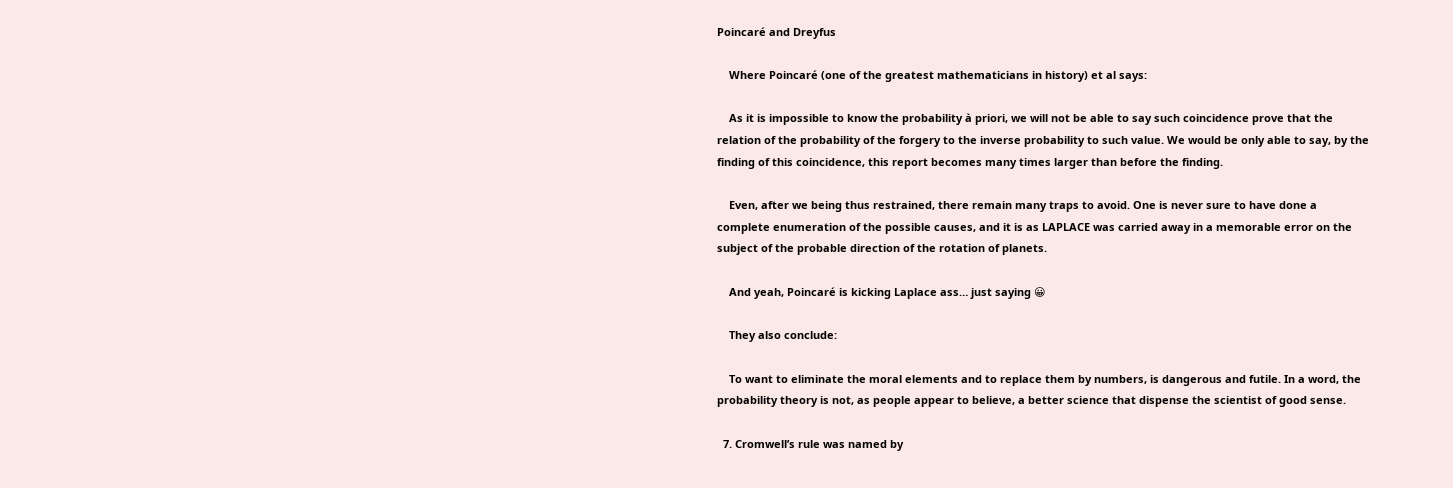Poincaré and Dreyfus

    Where Poincaré (one of the greatest mathematicians in history) et al says:

    As it is impossible to know the probability à priori, we will not be able to say such coincidence prove that the relation of the probability of the forgery to the inverse probability to such value. We would be only able to say, by the finding of this coincidence, this report becomes many times larger than before the finding.

    Even, after we being thus restrained, there remain many traps to avoid. One is never sure to have done a complete enumeration of the possible causes, and it is as LAPLACE was carried away in a memorable error on the subject of the probable direction of the rotation of planets.

    And yeah, Poincaré is kicking Laplace ass… just saying 😀

    They also conclude:

    To want to eliminate the moral elements and to replace them by numbers, is dangerous and futile. In a word, the probability theory is not, as people appear to believe, a better science that dispense the scientist of good sense.

  7. Cromwell’s rule was named by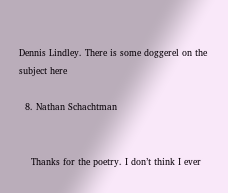Dennis Lindley. There is some doggerel on the subject here

  8. Nathan Schachtman


    Thanks for the poetry. I don’t think I ever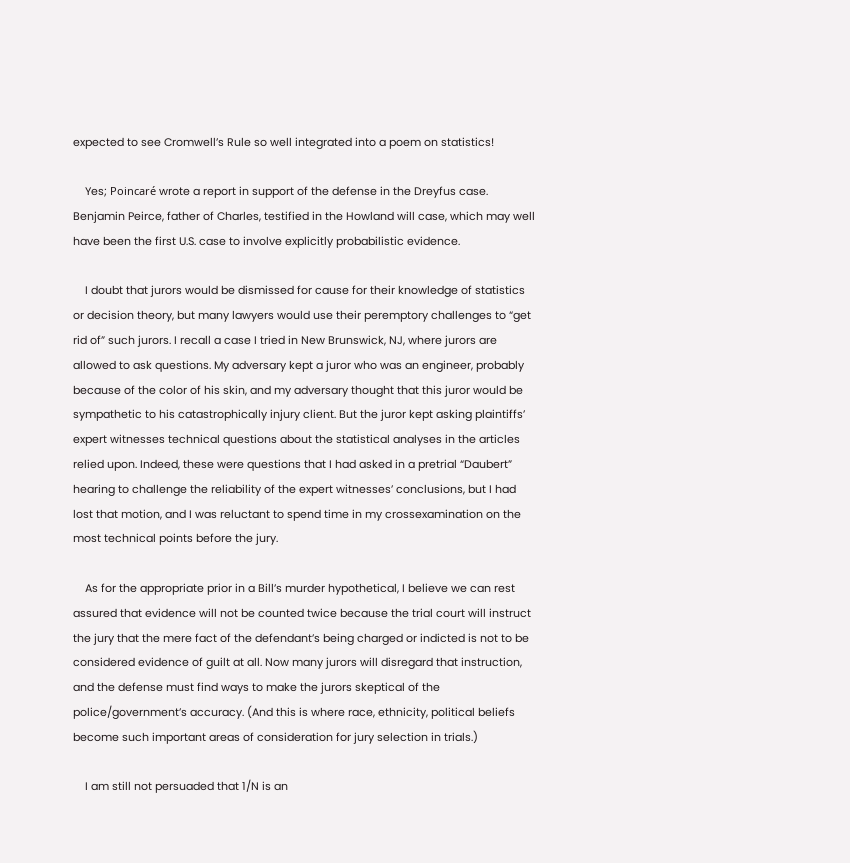expected to see Cromwell’s Rule so well integrated into a poem on statistics!

    Yes; Poincaré wrote a report in support of the defense in the Dreyfus case. Benjamin Peirce, father of Charles, testified in the Howland will case, which may well have been the first U.S. case to involve explicitly probabilistic evidence.

    I doubt that jurors would be dismissed for cause for their knowledge of statistics or decision theory, but many lawyers would use their peremptory challenges to “get rid of” such jurors. I recall a case I tried in New Brunswick, NJ, where jurors are allowed to ask questions. My adversary kept a juror who was an engineer, probably because of the color of his skin, and my adversary thought that this juror would be sympathetic to his catastrophically injury client. But the juror kept asking plaintiffs’ expert witnesses technical questions about the statistical analyses in the articles relied upon. Indeed, these were questions that I had asked in a pretrial “Daubert” hearing to challenge the reliability of the expert witnesses’ conclusions, but I had lost that motion, and I was reluctant to spend time in my crossexamination on the most technical points before the jury.

    As for the appropriate prior in a Bill’s murder hypothetical, I believe we can rest assured that evidence will not be counted twice because the trial court will instruct the jury that the mere fact of the defendant’s being charged or indicted is not to be considered evidence of guilt at all. Now many jurors will disregard that instruction, and the defense must find ways to make the jurors skeptical of the police/government’s accuracy. (And this is where race, ethnicity, political beliefs become such important areas of consideration for jury selection in trials.)

    I am still not persuaded that 1/N is an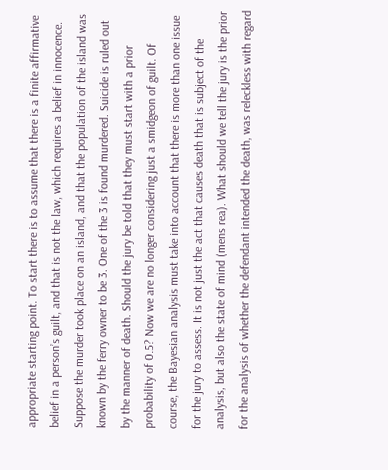appropriate starting point. To start there is to assume that there is a finite affirmative belief in a person’s guilt, and that is not the law, which requires a belief in innocence. Suppose the murder took place on an island, and that the population of the island was known by the ferry owner to be 3. One of the 3 is found murdered. Suicide is ruled out by the manner of death. Should the jury be told that they must start with a prior probability of 0.5? Now we are no longer considering just a smidgeon of guilt. Of course, the Bayesian analysis must take into account that there is more than one issue for the jury to assess. It is not just the act that causes death that is subject of the analysis, but also the state of mind (mens rea). What should we tell the jury is the prior for the analysis of whether the defendant intended the death, was releckless with regard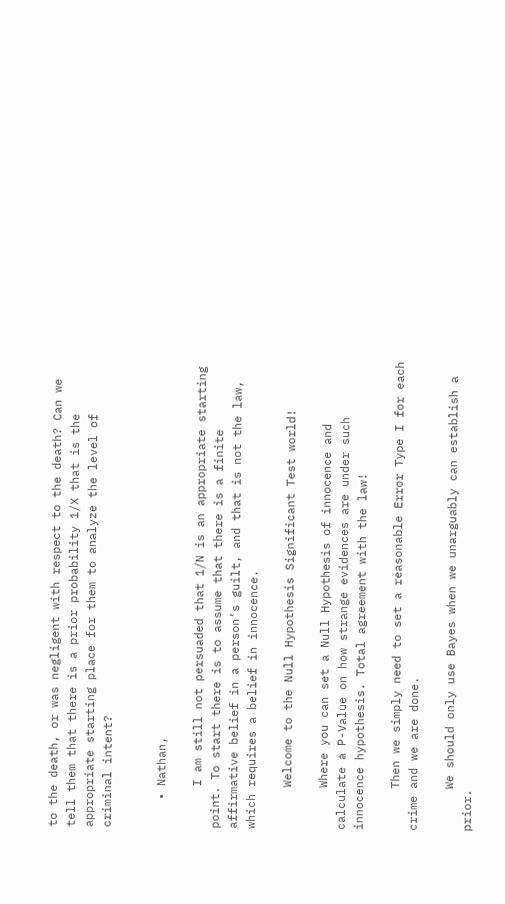to the death, or was negligent with respect to the death? Can we tell them that there is a prior probability 1/X that is the appropriate starting place for them to analyze the level of criminal intent?


    • Nathan,

      I am still not persuaded that 1/N is an appropriate starting point. To start there is to assume that there is a finite affirmative belief in a person’s guilt, and that is not the law, which requires a belief in innocence.

      Welcome to the Null Hypothesis Significant Test world!

      Where you can set a Null Hypothesis of innocence and calculate a P-Value on how strange evidences are under such innocence hypothesis. Total agreement with the law!

      Then we simply need to set a reasonable Error Type I for each crime and we are done.

      We should only use Bayes when we unarguably can establish a prior.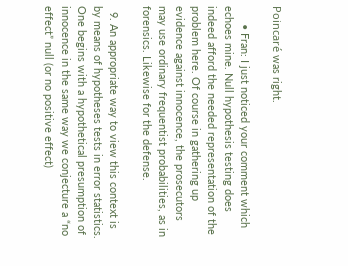Poincaré was right.

      • Fran: I just noticed your comment which echoes mine. Null hypothesis testing does indeed afford the needed representation of the problem here. Of course in gathering up evidence against innocence, the prosecutors may use ordinary frequentist probabilities, as in forensics. Likewise for the defense.

  9. An appropriate way to view this context is by means of hypotheses tests in error statistics. One begins with a hypothetical presumption of innocence in the same way we conjecture a “no effect” null (or no positive effect)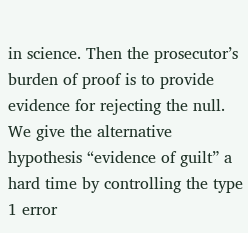in science. Then the prosecutor’s burden of proof is to provide evidence for rejecting the null. We give the alternative hypothesis “evidence of guilt” a hard time by controlling the type 1 error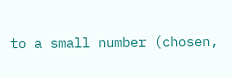to a small number (chosen,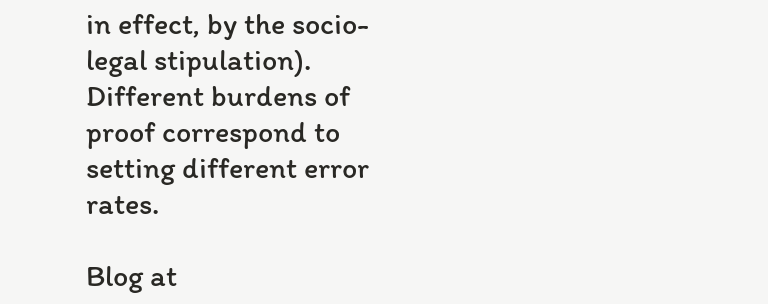in effect, by the socio-legal stipulation). Different burdens of proof correspond to setting different error rates.

Blog at